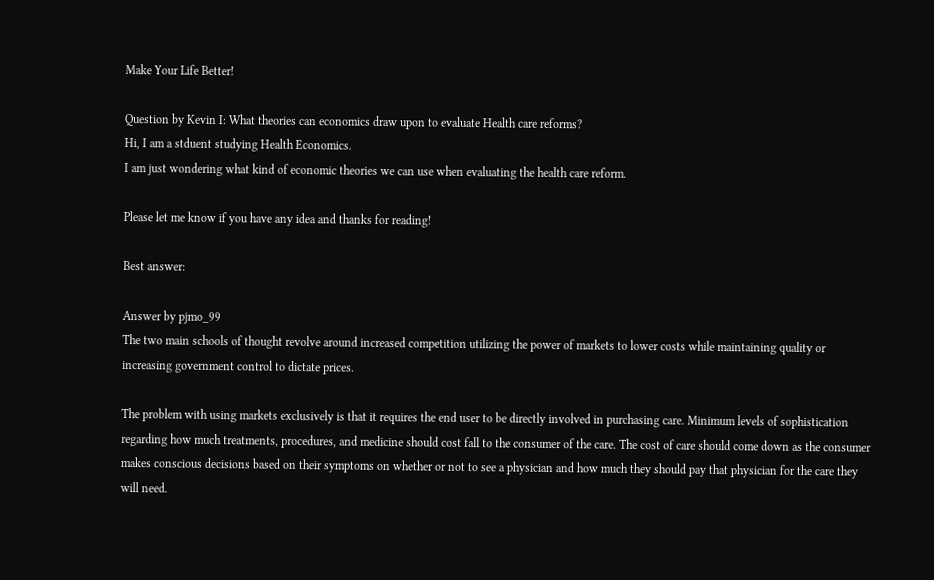Make Your Life Better!

Question by Kevin I: What theories can economics draw upon to evaluate Health care reforms?
Hi, I am a stduent studying Health Economics.
I am just wondering what kind of economic theories we can use when evaluating the health care reform.

Please let me know if you have any idea and thanks for reading!

Best answer:

Answer by pjmo_99
The two main schools of thought revolve around increased competition utilizing the power of markets to lower costs while maintaining quality or increasing government control to dictate prices.

The problem with using markets exclusively is that it requires the end user to be directly involved in purchasing care. Minimum levels of sophistication regarding how much treatments, procedures, and medicine should cost fall to the consumer of the care. The cost of care should come down as the consumer makes conscious decisions based on their symptoms on whether or not to see a physician and how much they should pay that physician for the care they will need.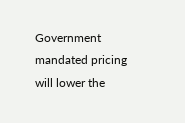Government mandated pricing will lower the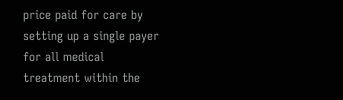price paid for care by setting up a single payer for all medical treatment within the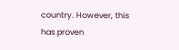country. However, this has proven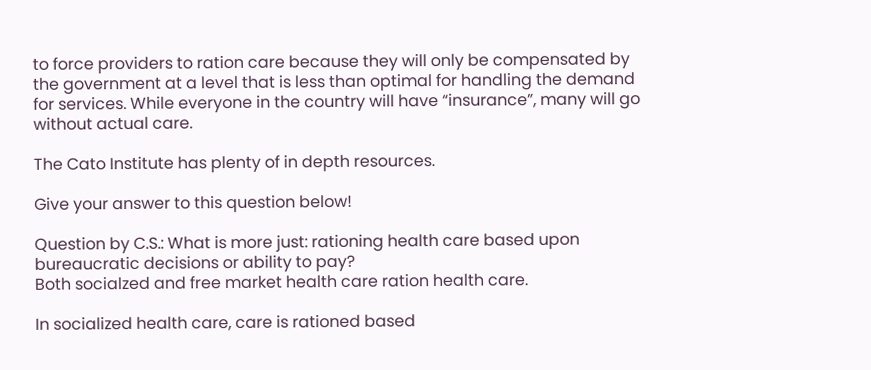to force providers to ration care because they will only be compensated by the government at a level that is less than optimal for handling the demand for services. While everyone in the country will have “insurance”, many will go without actual care.

The Cato Institute has plenty of in depth resources.

Give your answer to this question below!

Question by C.S.: What is more just: rationing health care based upon bureaucratic decisions or ability to pay?
Both socialzed and free market health care ration health care.

In socialized health care, care is rationed based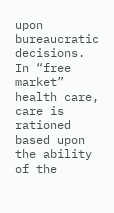upon bureaucratic decisions.
In “free market” health care, care is rationed based upon the ability of the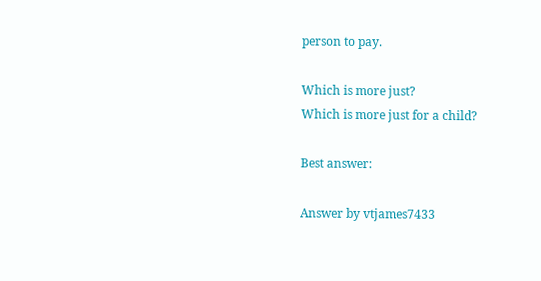person to pay.

Which is more just?
Which is more just for a child?

Best answer:

Answer by vtjames7433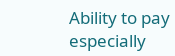Ability to pay especially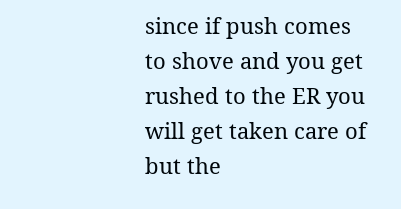since if push comes to shove and you get rushed to the ER you will get taken care of but the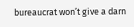bureaucrat won’t give a darn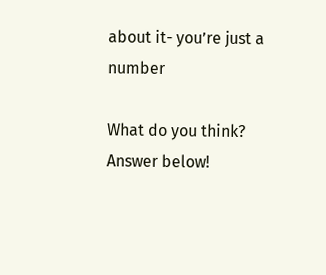about it- you’re just a number

What do you think? Answer below!